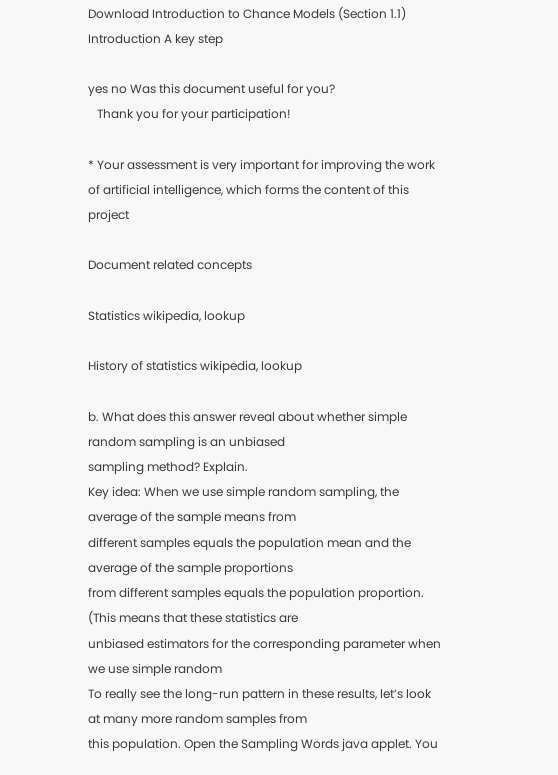Download Introduction to Chance Models (Section 1.1) Introduction A key step

yes no Was this document useful for you?
   Thank you for your participation!

* Your assessment is very important for improving the work of artificial intelligence, which forms the content of this project

Document related concepts

Statistics wikipedia, lookup

History of statistics wikipedia, lookup

b. What does this answer reveal about whether simple random sampling is an unbiased
sampling method? Explain.
Key idea: When we use simple random sampling, the average of the sample means from
different samples equals the population mean and the average of the sample proportions
from different samples equals the population proportion. (This means that these statistics are
unbiased estimators for the corresponding parameter when we use simple random
To really see the long-run pattern in these results, let’s look at many more random samples from
this population. Open the Sampling Words java applet. You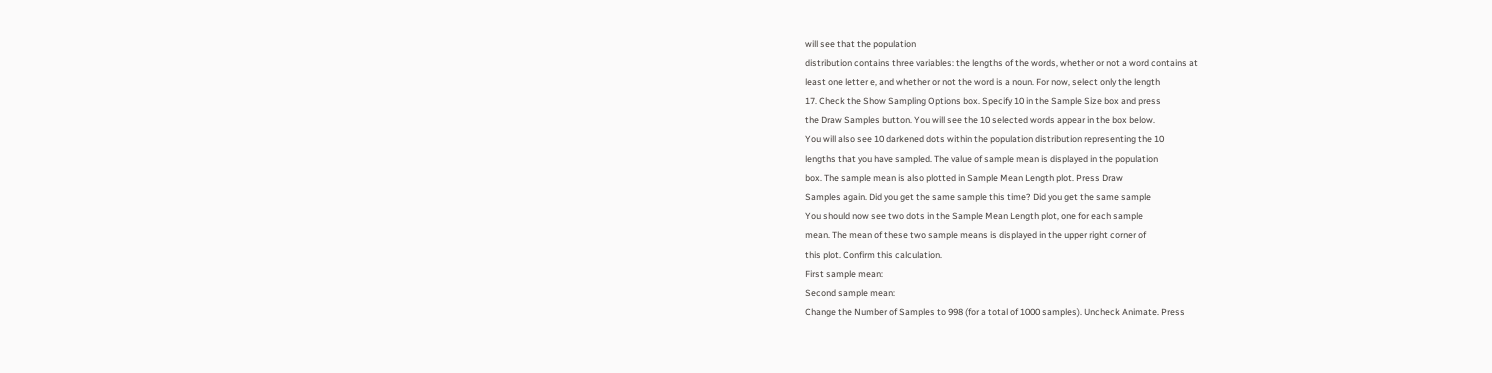will see that the population
distribution contains three variables: the lengths of the words, whether or not a word contains at
least one letter e, and whether or not the word is a noun. For now, select only the length
17. Check the Show Sampling Options box. Specify 10 in the Sample Size box and press
the Draw Samples button. You will see the 10 selected words appear in the box below.
You will also see 10 darkened dots within the population distribution representing the 10
lengths that you have sampled. The value of sample mean is displayed in the population
box. The sample mean is also plotted in Sample Mean Length plot. Press Draw
Samples again. Did you get the same sample this time? Did you get the same sample
You should now see two dots in the Sample Mean Length plot, one for each sample
mean. The mean of these two sample means is displayed in the upper right corner of
this plot. Confirm this calculation.
First sample mean:
Second sample mean:
Change the Number of Samples to 998 (for a total of 1000 samples). Uncheck Animate. Press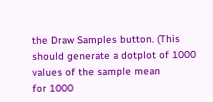the Draw Samples button. (This should generate a dotplot of 1000 values of the sample mean
for 1000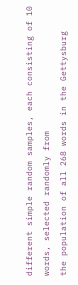different simple random samples, each consisting of 10 words, selected randomly from
the population of all 268 words in the Gettysburg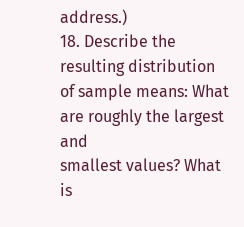address.)
18. Describe the resulting distribution of sample means: What are roughly the largest and
smallest values? What is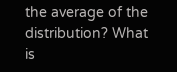the average of the distribution? What is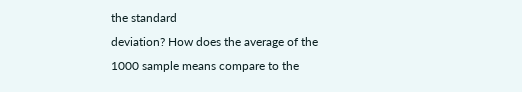the standard
deviation? How does the average of the 1000 sample means compare to the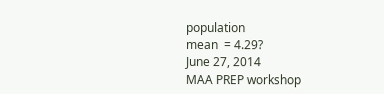population
mean  = 4.29?
June 27, 2014
MAA PREP workshop